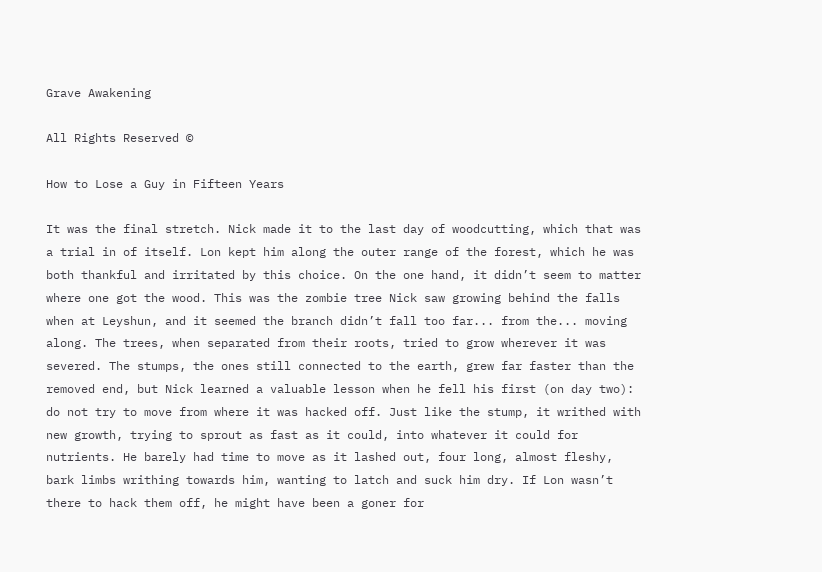Grave Awakening

All Rights Reserved ©

How to Lose a Guy in Fifteen Years

It was the final stretch. Nick made it to the last day of woodcutting, which that was a trial in of itself. Lon kept him along the outer range of the forest, which he was both thankful and irritated by this choice. On the one hand, it didn’t seem to matter where one got the wood. This was the zombie tree Nick saw growing behind the falls when at Leyshun, and it seemed the branch didn’t fall too far... from the... moving along. The trees, when separated from their roots, tried to grow wherever it was severed. The stumps, the ones still connected to the earth, grew far faster than the removed end, but Nick learned a valuable lesson when he fell his first (on day two): do not try to move from where it was hacked off. Just like the stump, it writhed with new growth, trying to sprout as fast as it could, into whatever it could for nutrients. He barely had time to move as it lashed out, four long, almost fleshy, bark limbs writhing towards him, wanting to latch and suck him dry. If Lon wasn’t there to hack them off, he might have been a goner for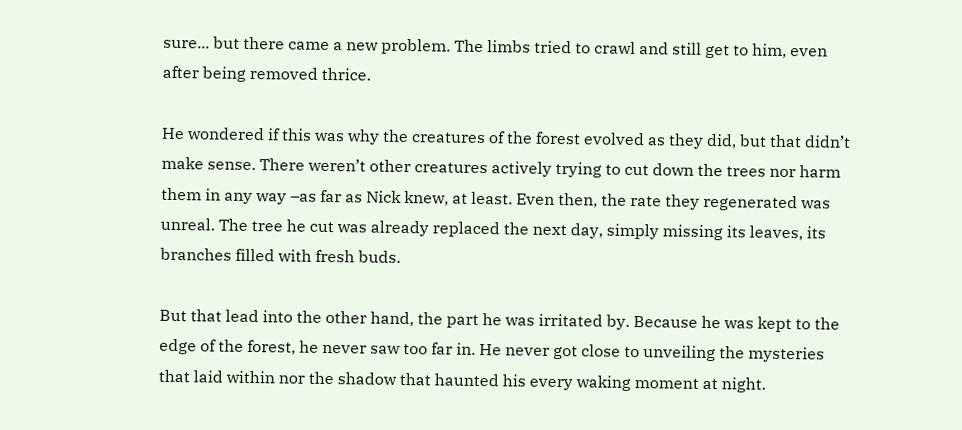sure... but there came a new problem. The limbs tried to crawl and still get to him, even after being removed thrice.

He wondered if this was why the creatures of the forest evolved as they did, but that didn’t make sense. There weren’t other creatures actively trying to cut down the trees nor harm them in any way –as far as Nick knew, at least. Even then, the rate they regenerated was unreal. The tree he cut was already replaced the next day, simply missing its leaves, its branches filled with fresh buds.

But that lead into the other hand, the part he was irritated by. Because he was kept to the edge of the forest, he never saw too far in. He never got close to unveiling the mysteries that laid within nor the shadow that haunted his every waking moment at night.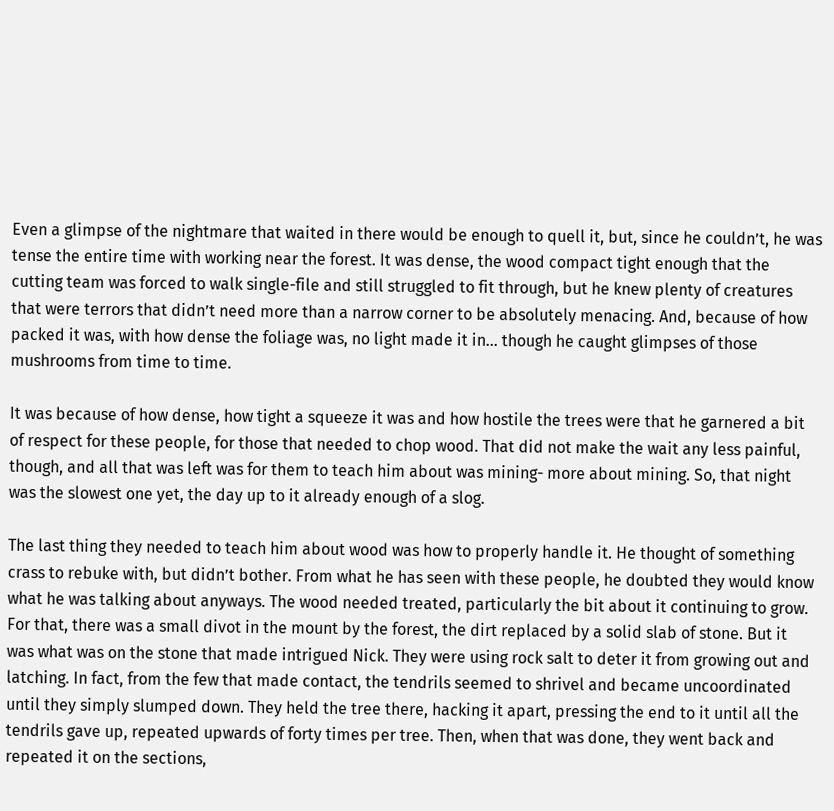Even a glimpse of the nightmare that waited in there would be enough to quell it, but, since he couldn’t, he was tense the entire time with working near the forest. It was dense, the wood compact tight enough that the cutting team was forced to walk single-file and still struggled to fit through, but he knew plenty of creatures that were terrors that didn’t need more than a narrow corner to be absolutely menacing. And, because of how packed it was, with how dense the foliage was, no light made it in... though he caught glimpses of those mushrooms from time to time.

It was because of how dense, how tight a squeeze it was and how hostile the trees were that he garnered a bit of respect for these people, for those that needed to chop wood. That did not make the wait any less painful, though, and all that was left was for them to teach him about was mining- more about mining. So, that night was the slowest one yet, the day up to it already enough of a slog.

The last thing they needed to teach him about wood was how to properly handle it. He thought of something crass to rebuke with, but didn’t bother. From what he has seen with these people, he doubted they would know what he was talking about anyways. The wood needed treated, particularly the bit about it continuing to grow. For that, there was a small divot in the mount by the forest, the dirt replaced by a solid slab of stone. But it was what was on the stone that made intrigued Nick. They were using rock salt to deter it from growing out and latching. In fact, from the few that made contact, the tendrils seemed to shrivel and became uncoordinated until they simply slumped down. They held the tree there, hacking it apart, pressing the end to it until all the tendrils gave up, repeated upwards of forty times per tree. Then, when that was done, they went back and repeated it on the sections,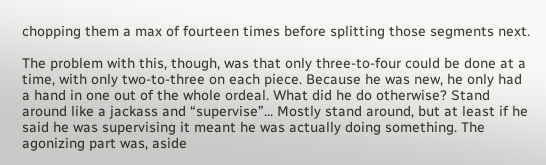chopping them a max of fourteen times before splitting those segments next.

The problem with this, though, was that only three-to-four could be done at a time, with only two-to-three on each piece. Because he was new, he only had a hand in one out of the whole ordeal. What did he do otherwise? Stand around like a jackass and “supervise”... Mostly stand around, but at least if he said he was supervising it meant he was actually doing something. The agonizing part was, aside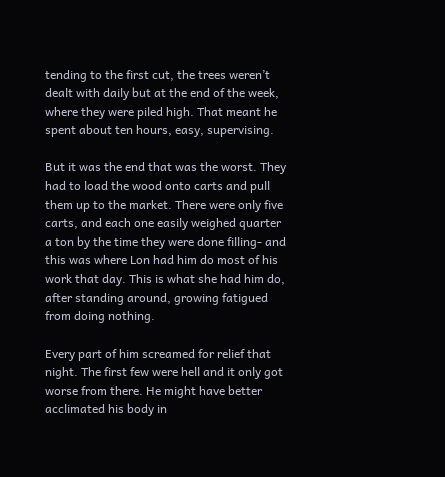tending to the first cut, the trees weren’t dealt with daily but at the end of the week, where they were piled high. That meant he spent about ten hours, easy, supervising.

But it was the end that was the worst. They had to load the wood onto carts and pull them up to the market. There were only five carts, and each one easily weighed quarter a ton by the time they were done filling- and this was where Lon had him do most of his work that day. This is what she had him do, after standing around, growing fatigued from doing nothing.

Every part of him screamed for relief that night. The first few were hell and it only got worse from there. He might have better acclimated his body in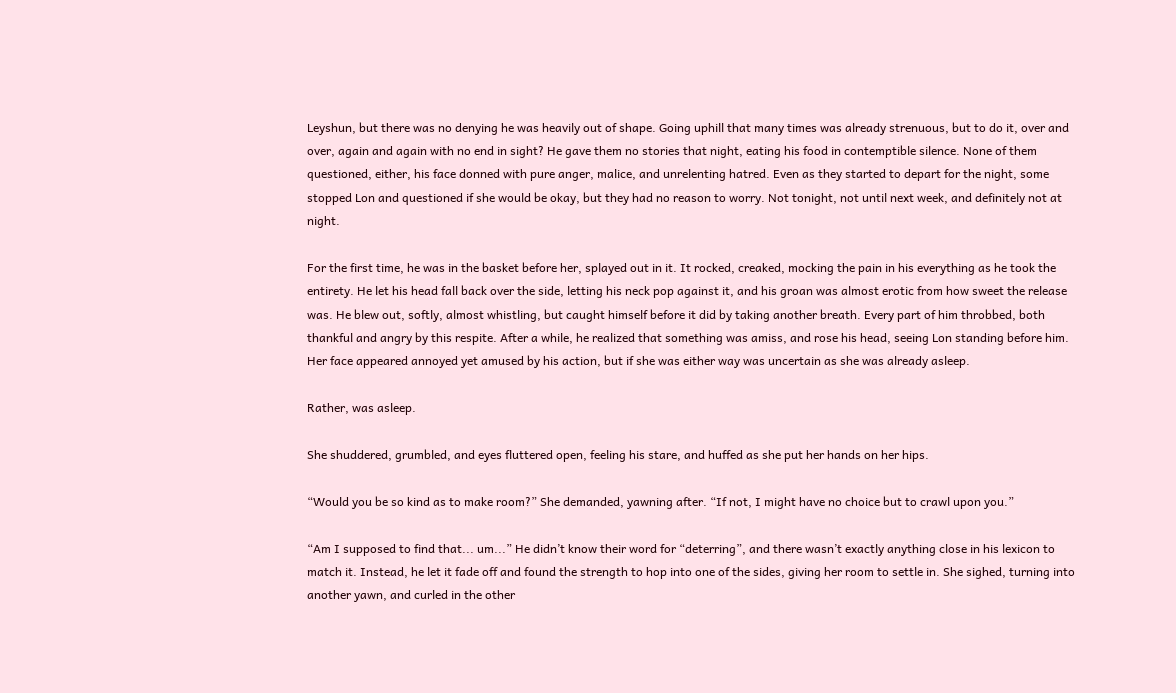Leyshun, but there was no denying he was heavily out of shape. Going uphill that many times was already strenuous, but to do it, over and over, again and again with no end in sight? He gave them no stories that night, eating his food in contemptible silence. None of them questioned, either, his face donned with pure anger, malice, and unrelenting hatred. Even as they started to depart for the night, some stopped Lon and questioned if she would be okay, but they had no reason to worry. Not tonight, not until next week, and definitely not at night.

For the first time, he was in the basket before her, splayed out in it. It rocked, creaked, mocking the pain in his everything as he took the entirety. He let his head fall back over the side, letting his neck pop against it, and his groan was almost erotic from how sweet the release was. He blew out, softly, almost whistling, but caught himself before it did by taking another breath. Every part of him throbbed, both thankful and angry by this respite. After a while, he realized that something was amiss, and rose his head, seeing Lon standing before him. Her face appeared annoyed yet amused by his action, but if she was either way was uncertain as she was already asleep.

Rather, was asleep.

She shuddered, grumbled, and eyes fluttered open, feeling his stare, and huffed as she put her hands on her hips.

“Would you be so kind as to make room?” She demanded, yawning after. “If not, I might have no choice but to crawl upon you.”

“Am I supposed to find that... um...” He didn’t know their word for “deterring”, and there wasn’t exactly anything close in his lexicon to match it. Instead, he let it fade off and found the strength to hop into one of the sides, giving her room to settle in. She sighed, turning into another yawn, and curled in the other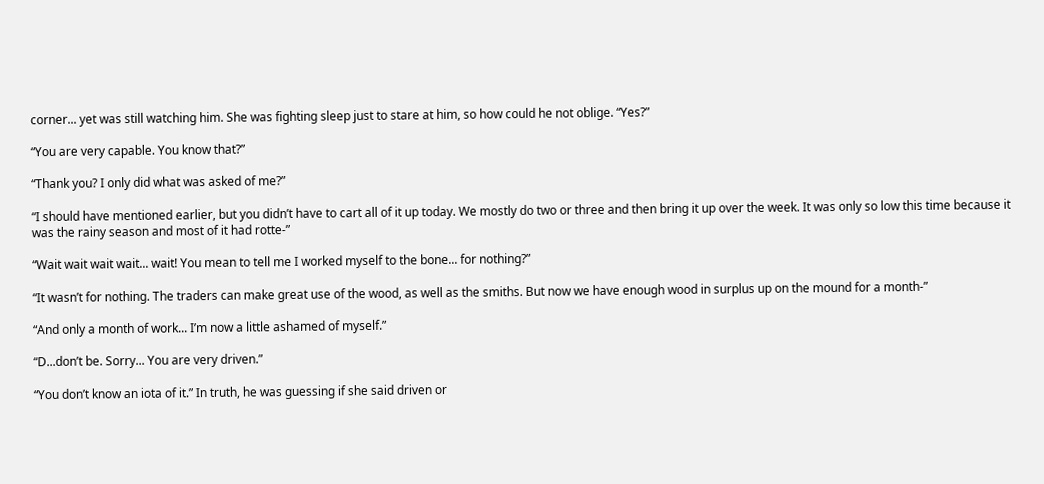corner... yet was still watching him. She was fighting sleep just to stare at him, so how could he not oblige. “Yes?”

“You are very capable. You know that?”

“Thank you? I only did what was asked of me?”

“I should have mentioned earlier, but you didn’t have to cart all of it up today. We mostly do two or three and then bring it up over the week. It was only so low this time because it was the rainy season and most of it had rotte-”

“Wait wait wait wait... wait! You mean to tell me I worked myself to the bone... for nothing?”

“It wasn’t for nothing. The traders can make great use of the wood, as well as the smiths. But now we have enough wood in surplus up on the mound for a month-”

“And only a month of work... I’m now a little ashamed of myself.”

“D...don’t be. Sorry... You are very driven.”

“You don’t know an iota of it.” In truth, he was guessing if she said driven or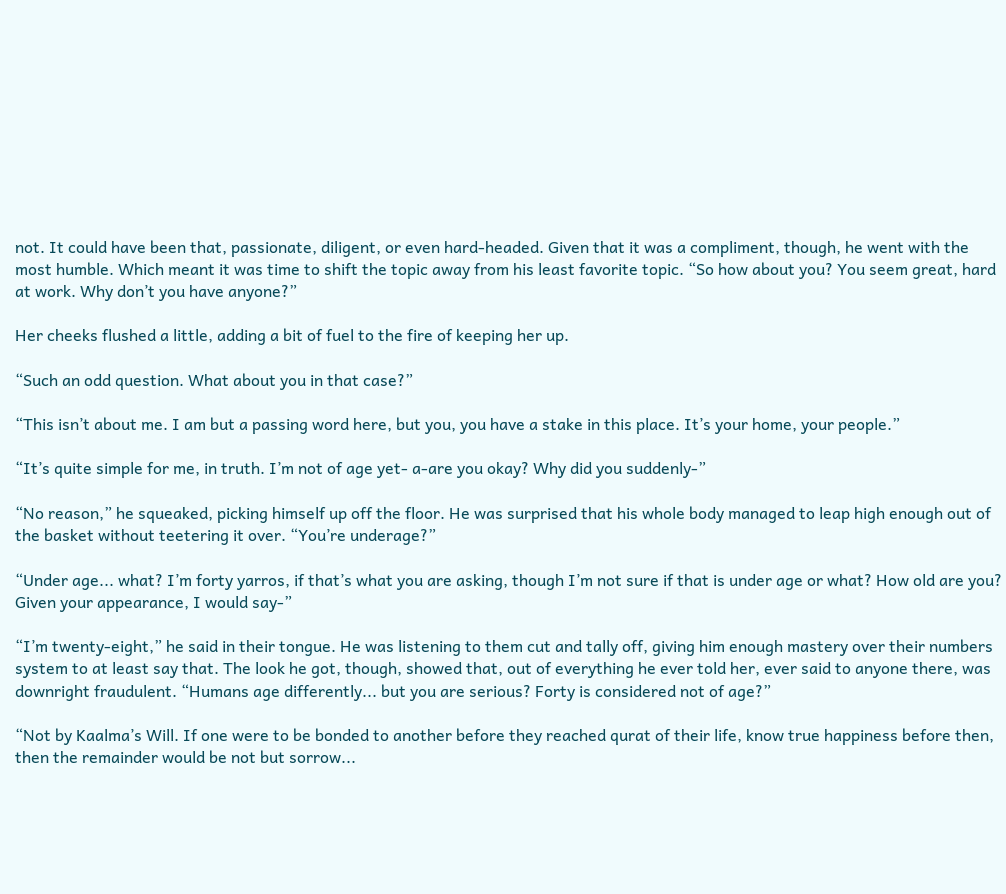not. It could have been that, passionate, diligent, or even hard-headed. Given that it was a compliment, though, he went with the most humble. Which meant it was time to shift the topic away from his least favorite topic. “So how about you? You seem great, hard at work. Why don’t you have anyone?”

Her cheeks flushed a little, adding a bit of fuel to the fire of keeping her up.

“Such an odd question. What about you in that case?”

“This isn’t about me. I am but a passing word here, but you, you have a stake in this place. It’s your home, your people.”

“It’s quite simple for me, in truth. I’m not of age yet- a-are you okay? Why did you suddenly-”

“No reason,” he squeaked, picking himself up off the floor. He was surprised that his whole body managed to leap high enough out of the basket without teetering it over. “You’re underage?”

“Under age... what? I’m forty yarros, if that’s what you are asking, though I’m not sure if that is under age or what? How old are you? Given your appearance, I would say-”

“I’m twenty-eight,” he said in their tongue. He was listening to them cut and tally off, giving him enough mastery over their numbers system to at least say that. The look he got, though, showed that, out of everything he ever told her, ever said to anyone there, was downright fraudulent. “Humans age differently... but you are serious? Forty is considered not of age?”

“Not by Kaalma’s Will. If one were to be bonded to another before they reached qurat of their life, know true happiness before then, then the remainder would be not but sorrow...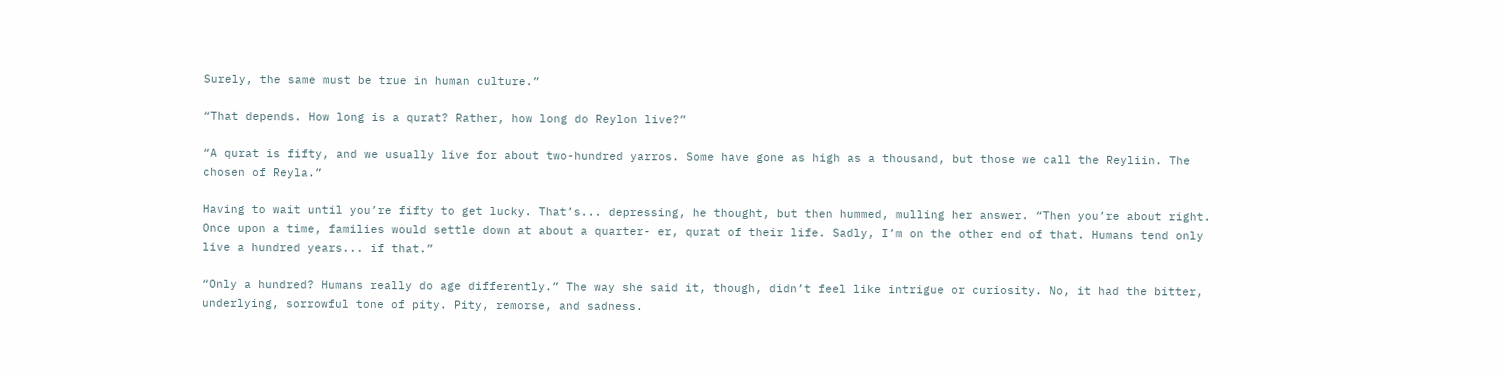Surely, the same must be true in human culture.”

“That depends. How long is a qurat? Rather, how long do Reylon live?”

“A qurat is fifty, and we usually live for about two-hundred yarros. Some have gone as high as a thousand, but those we call the Reyliin. The chosen of Reyla.”

Having to wait until you’re fifty to get lucky. That’s... depressing, he thought, but then hummed, mulling her answer. “Then you’re about right. Once upon a time, families would settle down at about a quarter- er, qurat of their life. Sadly, I’m on the other end of that. Humans tend only live a hundred years... if that.”

“Only a hundred? Humans really do age differently.” The way she said it, though, didn’t feel like intrigue or curiosity. No, it had the bitter, underlying, sorrowful tone of pity. Pity, remorse, and sadness.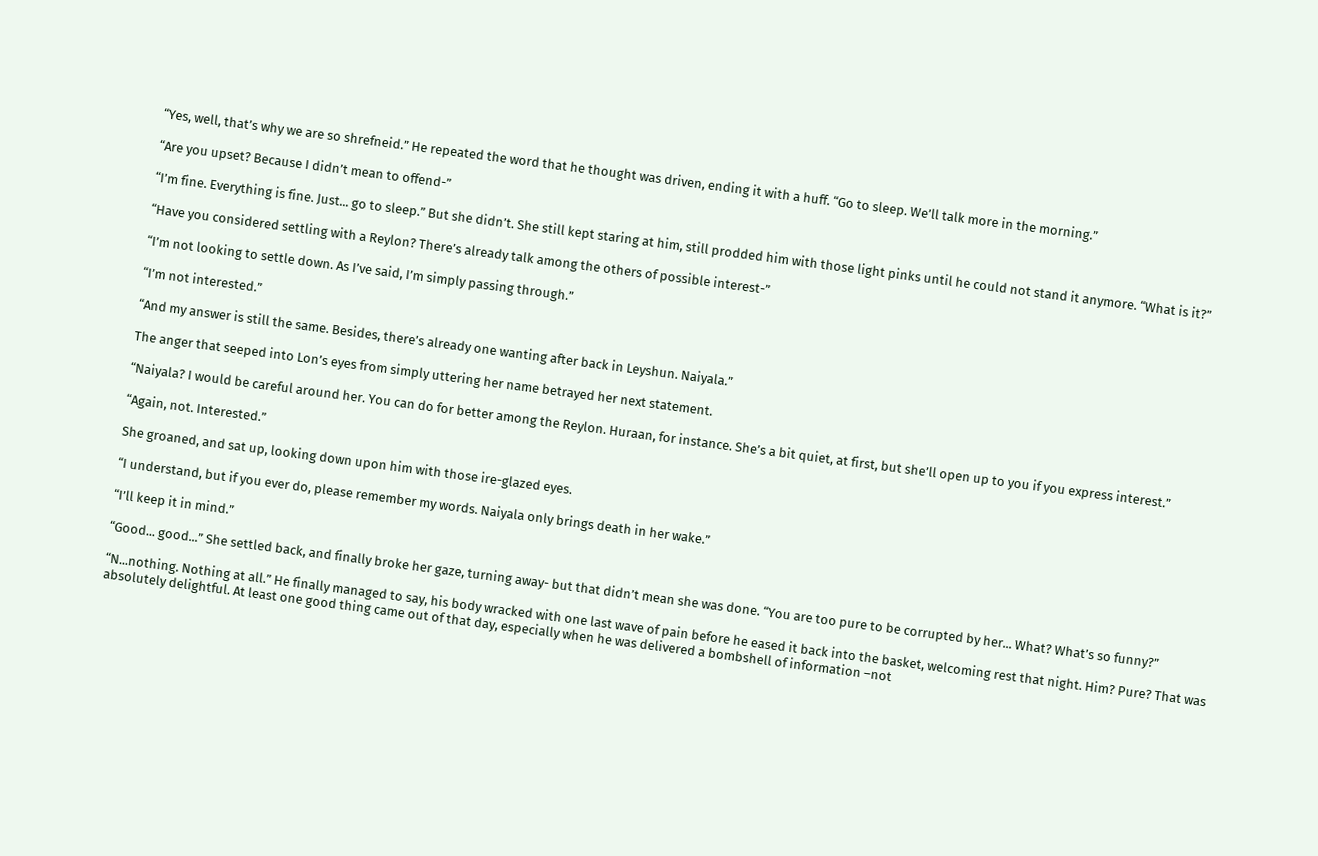“Yes, well, that’s why we are so shrefneid.” He repeated the word that he thought was driven, ending it with a huff. “Go to sleep. We’ll talk more in the morning.”

“Are you upset? Because I didn’t mean to offend-”

“I’m fine. Everything is fine. Just... go to sleep.” But she didn’t. She still kept staring at him, still prodded him with those light pinks until he could not stand it anymore. “What is it?”

“Have you considered settling with a Reylon? There’s already talk among the others of possible interest-”

“I’m not looking to settle down. As I’ve said, I’m simply passing through.”

“I’m not interested.”

“And my answer is still the same. Besides, there’s already one wanting after back in Leyshun. Naiyala.”

The anger that seeped into Lon’s eyes from simply uttering her name betrayed her next statement.

“Naiyala? I would be careful around her. You can do for better among the Reylon. Huraan, for instance. She’s a bit quiet, at first, but she’ll open up to you if you express interest.”

“Again, not. Interested.”

She groaned, and sat up, looking down upon him with those ire-glazed eyes.

“I understand, but if you ever do, please remember my words. Naiyala only brings death in her wake.”

“I’ll keep it in mind.”

“Good... good...” She settled back, and finally broke her gaze, turning away- but that didn’t mean she was done. “You are too pure to be corrupted by her... What? What’s so funny?”

“N...nothing. Nothing at all.” He finally managed to say, his body wracked with one last wave of pain before he eased it back into the basket, welcoming rest that night. Him? Pure? That was absolutely delightful. At least one good thing came out of that day, especially when he was delivered a bombshell of information –not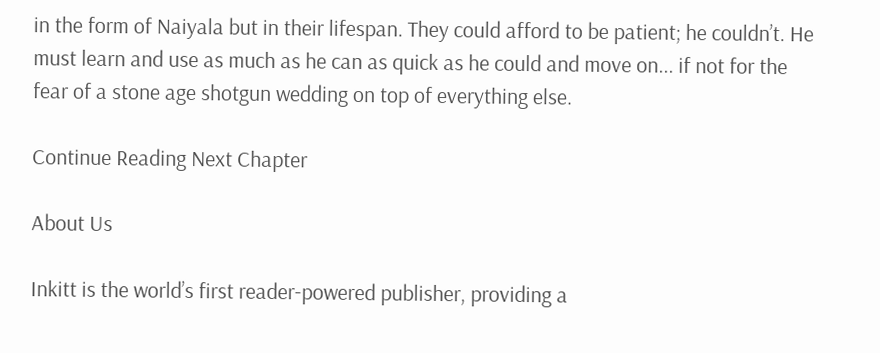in the form of Naiyala but in their lifespan. They could afford to be patient; he couldn’t. He must learn and use as much as he can as quick as he could and move on... if not for the fear of a stone age shotgun wedding on top of everything else.

Continue Reading Next Chapter

About Us

Inkitt is the world’s first reader-powered publisher, providing a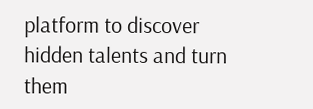platform to discover hidden talents and turn them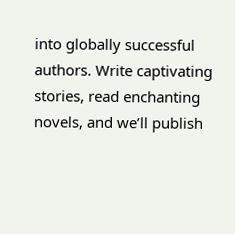into globally successful authors. Write captivating stories, read enchanting novels, and we’ll publish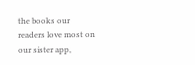the books our readers love most on our sister app,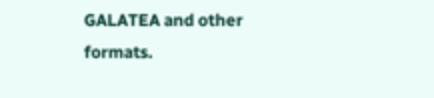GALATEA and other formats.